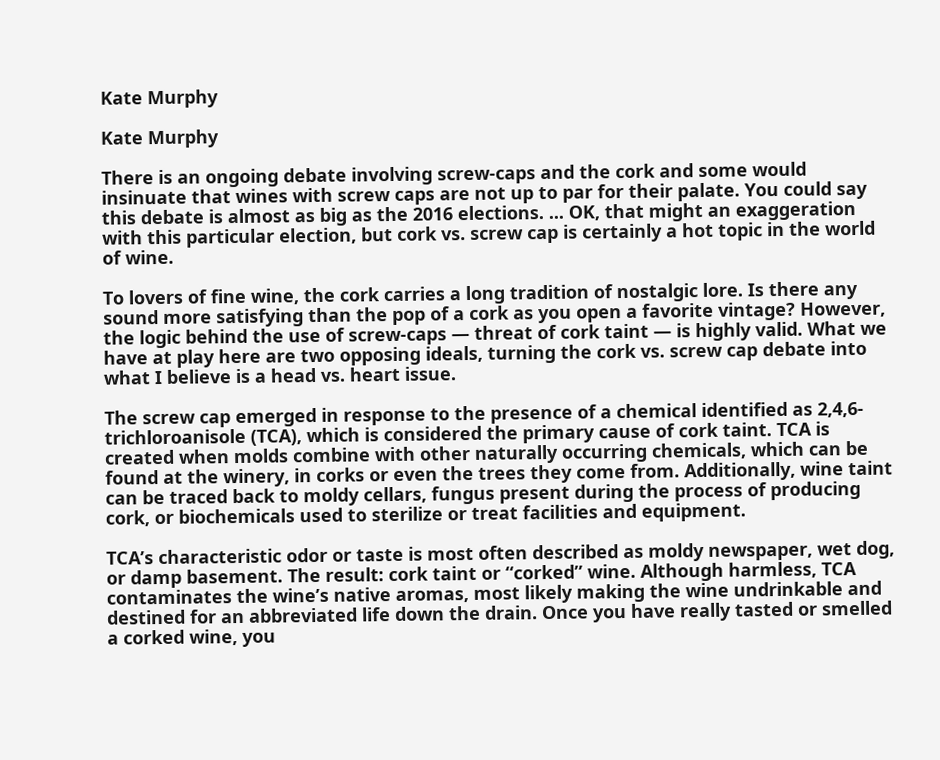Kate Murphy

Kate Murphy

There is an ongoing debate involving screw-caps and the cork and some would insinuate that wines with screw caps are not up to par for their palate. You could say this debate is almost as big as the 2016 elections. ... OK, that might an exaggeration with this particular election, but cork vs. screw cap is certainly a hot topic in the world of wine.

To lovers of fine wine, the cork carries a long tradition of nostalgic lore. Is there any sound more satisfying than the pop of a cork as you open a favorite vintage? However, the logic behind the use of screw-caps — threat of cork taint — is highly valid. What we have at play here are two opposing ideals, turning the cork vs. screw cap debate into what I believe is a head vs. heart issue.

The screw cap emerged in response to the presence of a chemical identified as 2,4,6-trichloroanisole (TCA), which is considered the primary cause of cork taint. TCA is created when molds combine with other naturally occurring chemicals, which can be found at the winery, in corks or even the trees they come from. Additionally, wine taint can be traced back to moldy cellars, fungus present during the process of producing cork, or biochemicals used to sterilize or treat facilities and equipment.

TCA’s characteristic odor or taste is most often described as moldy newspaper, wet dog, or damp basement. The result: cork taint or “corked” wine. Although harmless, TCA contaminates the wine’s native aromas, most likely making the wine undrinkable and destined for an abbreviated life down the drain. Once you have really tasted or smelled a corked wine, you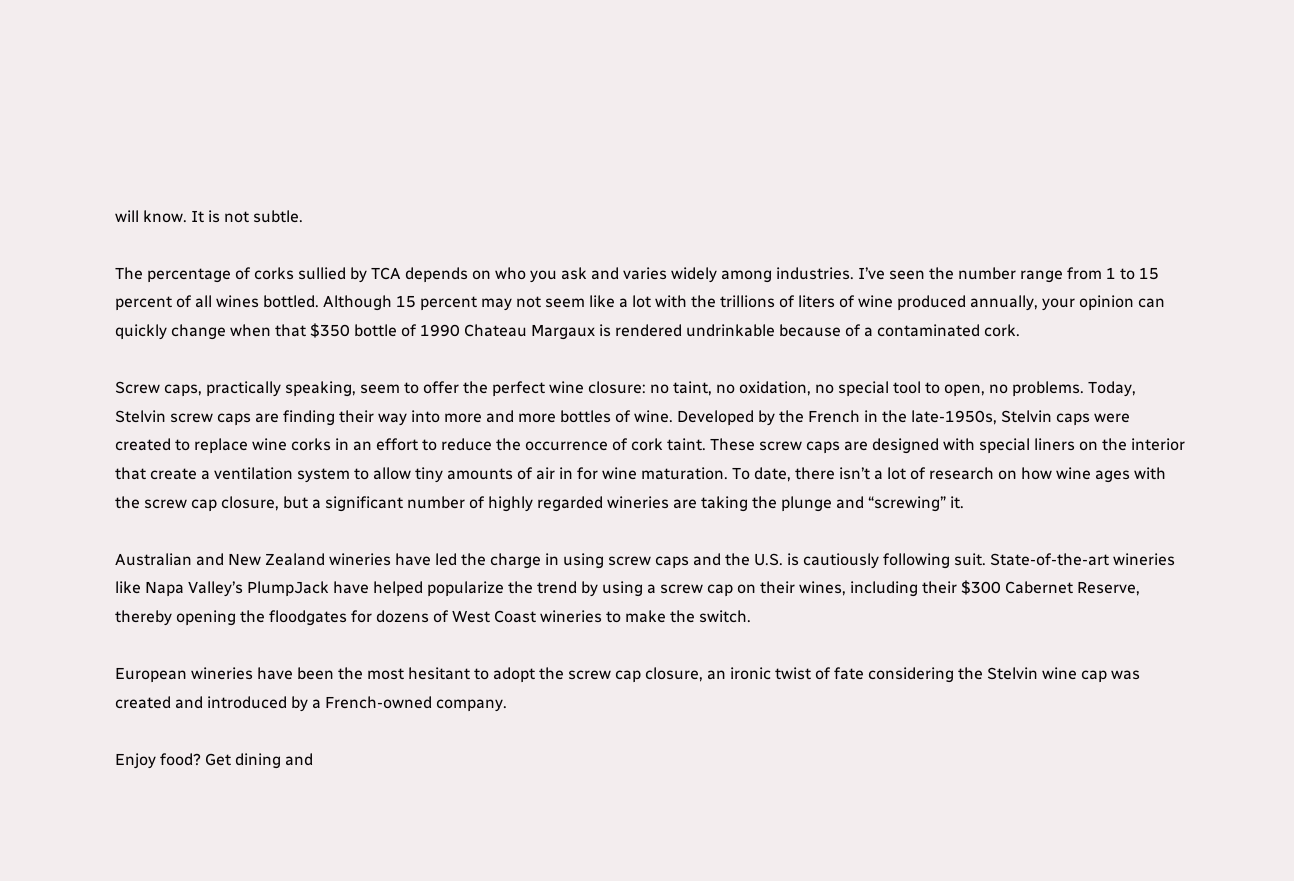will know. It is not subtle.

The percentage of corks sullied by TCA depends on who you ask and varies widely among industries. I’ve seen the number range from 1 to 15 percent of all wines bottled. Although 15 percent may not seem like a lot with the trillions of liters of wine produced annually, your opinion can quickly change when that $350 bottle of 1990 Chateau Margaux is rendered undrinkable because of a contaminated cork.

Screw caps, practically speaking, seem to offer the perfect wine closure: no taint, no oxidation, no special tool to open, no problems. Today, Stelvin screw caps are finding their way into more and more bottles of wine. Developed by the French in the late-1950s, Stelvin caps were created to replace wine corks in an effort to reduce the occurrence of cork taint. These screw caps are designed with special liners on the interior that create a ventilation system to allow tiny amounts of air in for wine maturation. To date, there isn’t a lot of research on how wine ages with the screw cap closure, but a significant number of highly regarded wineries are taking the plunge and “screwing” it.

Australian and New Zealand wineries have led the charge in using screw caps and the U.S. is cautiously following suit. State-of-the-art wineries like Napa Valley’s PlumpJack have helped popularize the trend by using a screw cap on their wines, including their $300 Cabernet Reserve, thereby opening the floodgates for dozens of West Coast wineries to make the switch.

European wineries have been the most hesitant to adopt the screw cap closure, an ironic twist of fate considering the Stelvin wine cap was created and introduced by a French-owned company.

Enjoy food? Get dining and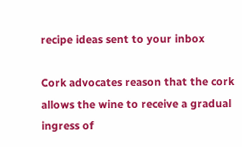recipe ideas sent to your inbox

Cork advocates reason that the cork allows the wine to receive a gradual ingress of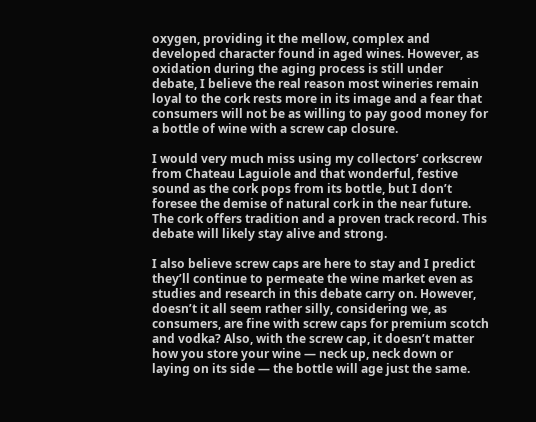oxygen, providing it the mellow, complex and developed character found in aged wines. However, as oxidation during the aging process is still under debate, I believe the real reason most wineries remain loyal to the cork rests more in its image and a fear that consumers will not be as willing to pay good money for a bottle of wine with a screw cap closure.

I would very much miss using my collectors’ corkscrew from Chateau Laguiole and that wonderful, festive sound as the cork pops from its bottle, but I don’t foresee the demise of natural cork in the near future. The cork offers tradition and a proven track record. This debate will likely stay alive and strong.

I also believe screw caps are here to stay and I predict they’ll continue to permeate the wine market even as studies and research in this debate carry on. However, doesn’t it all seem rather silly, considering we, as consumers, are fine with screw caps for premium scotch and vodka? Also, with the screw cap, it doesn’t matter how you store your wine — neck up, neck down or laying on its side — the bottle will age just the same.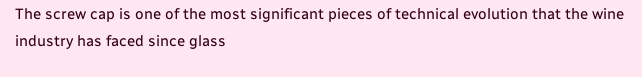The screw cap is one of the most significant pieces of technical evolution that the wine industry has faced since glass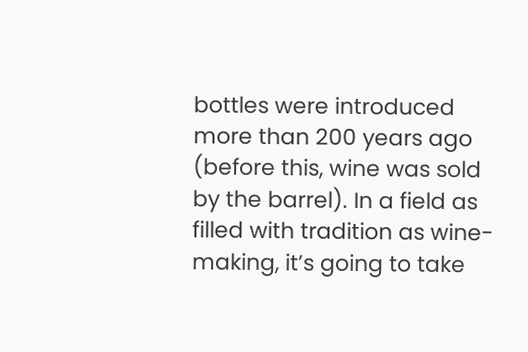bottles were introduced more than 200 years ago (before this, wine was sold by the barrel). In a field as filled with tradition as wine-making, it’s going to take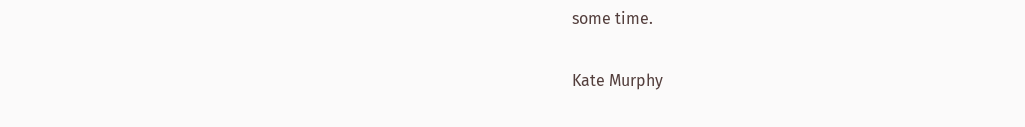some time.

Kate Murphy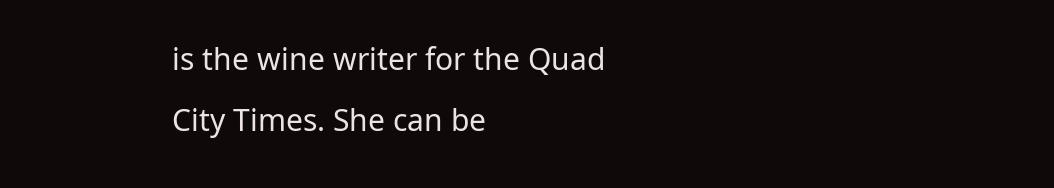is the wine writer for the Quad City Times. She can be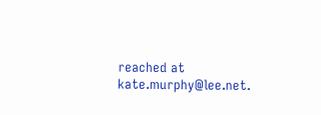reached at kate.murphy@lee.net.